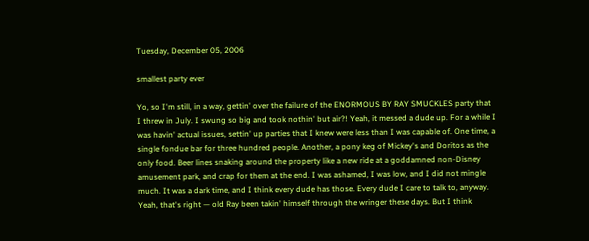Tuesday, December 05, 2006

smallest party ever

Yo, so I'm still, in a way, gettin' over the failure of the ENORMOUS BY RAY SMUCKLES party that I threw in July. I swung so big and took nothin' but air?! Yeah, it messed a dude up. For a while I was havin' actual issues, settin' up parties that I knew were less than I was capable of. One time, a single fondue bar for three hundred people. Another, a pony keg of Mickey's and Doritos as the only food. Beer lines snaking around the property like a new ride at a goddamned non-Disney amusement park, and crap for them at the end. I was ashamed, I was low, and I did not mingle much. It was a dark time, and I think every dude has those. Every dude I care to talk to, anyway. Yeah, that's right — old Ray been takin' himself through the wringer these days. But I think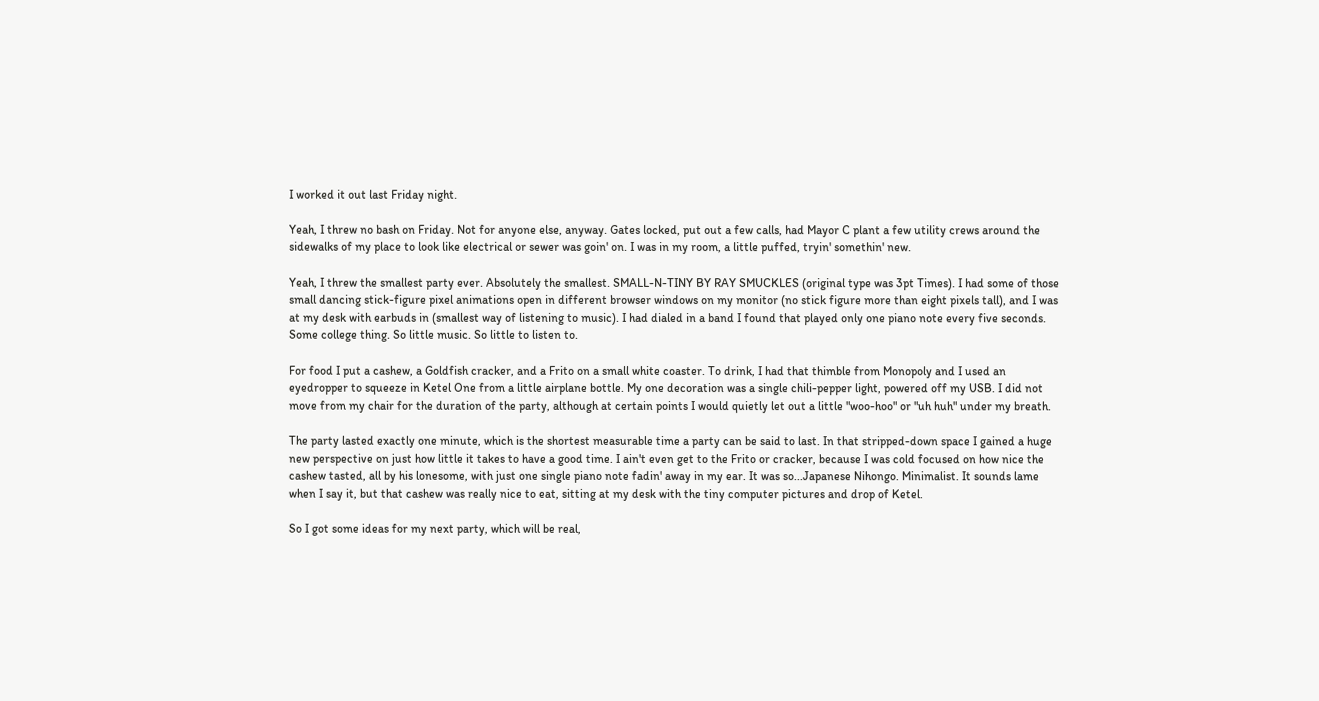I worked it out last Friday night.

Yeah, I threw no bash on Friday. Not for anyone else, anyway. Gates locked, put out a few calls, had Mayor C plant a few utility crews around the sidewalks of my place to look like electrical or sewer was goin' on. I was in my room, a little puffed, tryin' somethin' new.

Yeah, I threw the smallest party ever. Absolutely the smallest. SMALL-N-TINY BY RAY SMUCKLES (original type was 3pt Times). I had some of those small dancing stick-figure pixel animations open in different browser windows on my monitor (no stick figure more than eight pixels tall), and I was at my desk with earbuds in (smallest way of listening to music). I had dialed in a band I found that played only one piano note every five seconds. Some college thing. So little music. So little to listen to.

For food I put a cashew, a Goldfish cracker, and a Frito on a small white coaster. To drink, I had that thimble from Monopoly and I used an eyedropper to squeeze in Ketel One from a little airplane bottle. My one decoration was a single chili-pepper light, powered off my USB. I did not move from my chair for the duration of the party, although at certain points I would quietly let out a little "woo-hoo" or "uh huh" under my breath.

The party lasted exactly one minute, which is the shortest measurable time a party can be said to last. In that stripped-down space I gained a huge new perspective on just how little it takes to have a good time. I ain't even get to the Frito or cracker, because I was cold focused on how nice the cashew tasted, all by his lonesome, with just one single piano note fadin' away in my ear. It was so...Japanese Nihongo. Minimalist. It sounds lame when I say it, but that cashew was really nice to eat, sitting at my desk with the tiny computer pictures and drop of Ketel.

So I got some ideas for my next party, which will be real,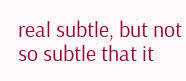real subtle, but not so subtle that it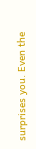surprises you. Even the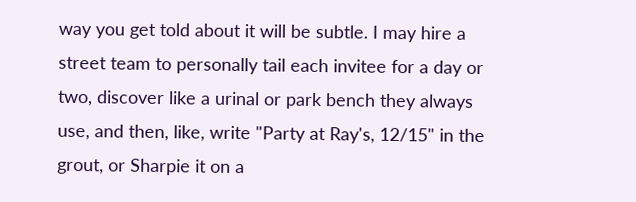way you get told about it will be subtle. I may hire a street team to personally tail each invitee for a day or two, discover like a urinal or park bench they always use, and then, like, write "Party at Ray's, 12/15" in the grout, or Sharpie it on a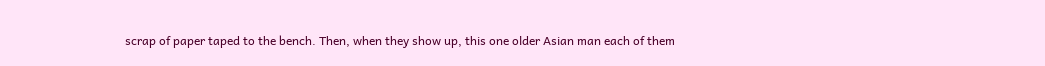scrap of paper taped to the bench. Then, when they show up, this one older Asian man each of them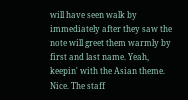will have seen walk by immediately after they saw the note will greet them warmly by first and last name. Yeah, keepin' with the Asian theme. Nice. The staff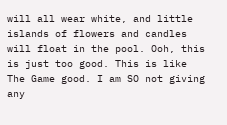will all wear white, and little islands of flowers and candles will float in the pool. Ooh, this is just too good. This is like The Game good. I am SO not giving any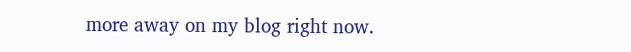more away on my blog right now.